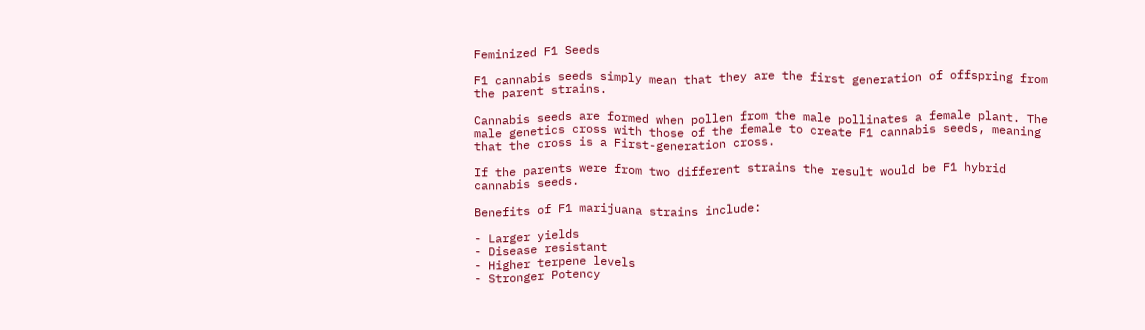Feminized F1 Seeds

F1 cannabis seeds simply mean that they are the first generation of offspring from the parent strains.

Cannabis seeds are formed when pollen from the male pollinates a female plant. The male genetics cross with those of the female to create F1 cannabis seeds, meaning that the cross is a First-generation cross.

If the parents were from two different strains the result would be F1 hybrid cannabis seeds.

Benefits of F1 marijuana strains include:

- Larger yields
- Disease resistant
- Higher terpene levels
- Stronger Potency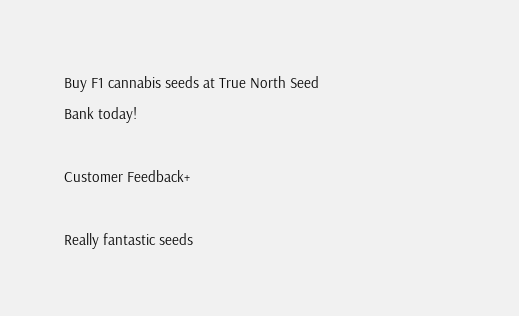Buy F1 cannabis seeds at True North Seed Bank today!

Customer Feedback+

Really fantastic seeds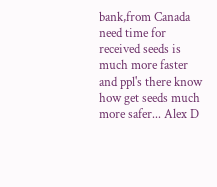bank,from Canada need time for received seeds is much more faster and ppl's there know how get seeds much more safer... Alex D